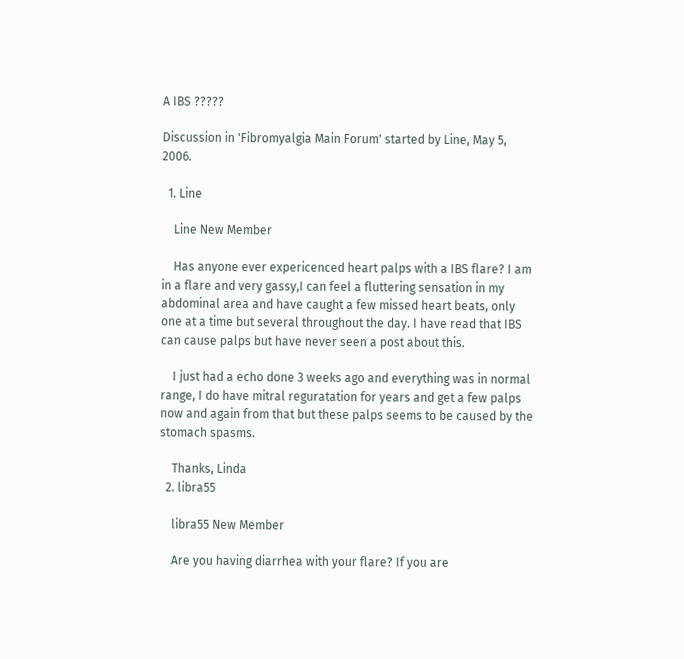A IBS ?????

Discussion in 'Fibromyalgia Main Forum' started by Line, May 5, 2006.

  1. Line

    Line New Member

    Has anyone ever expericenced heart palps with a IBS flare? I am in a flare and very gassy,I can feel a fluttering sensation in my abdominal area and have caught a few missed heart beats, only one at a time but several throughout the day. I have read that IBS can cause palps but have never seen a post about this.

    I just had a echo done 3 weeks ago and everything was in normal range, I do have mitral reguratation for years and get a few palps now and again from that but these palps seems to be caused by the stomach spasms.

    Thanks, Linda
  2. libra55

    libra55 New Member

    Are you having diarrhea with your flare? If you are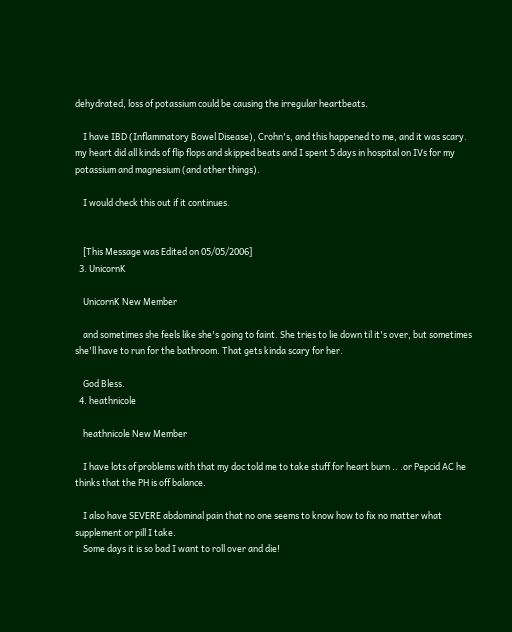dehydrated, loss of potassium could be causing the irregular heartbeats.

    I have IBD (Inflammatory Bowel Disease), Crohn's, and this happened to me, and it was scary. my heart did all kinds of flip flops and skipped beats and I spent 5 days in hospital on IVs for my potassium and magnesium (and other things).

    I would check this out if it continues.


    [This Message was Edited on 05/05/2006]
  3. UnicornK

    UnicornK New Member

    and sometimes she feels like she's going to faint. She tries to lie down til it's over, but sometimes she'll have to run for the bathroom. That gets kinda scary for her.

    God Bless.
  4. heathnicole

    heathnicole New Member

    I have lots of problems with that my doc told me to take stuff for heart burn .. .or Pepcid AC he thinks that the PH is off balance.

    I also have SEVERE abdominal pain that no one seems to know how to fix no matter what supplement or pill I take.
    Some days it is so bad I want to roll over and die!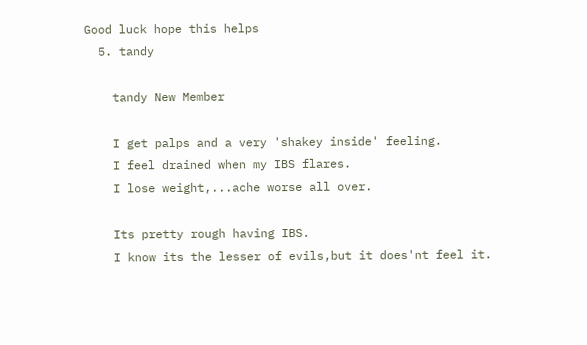Good luck hope this helps
  5. tandy

    tandy New Member

    I get palps and a very 'shakey inside' feeling.
    I feel drained when my IBS flares.
    I lose weight,...ache worse all over.

    Its pretty rough having IBS.
    I know its the lesser of evils,but it does'nt feel it.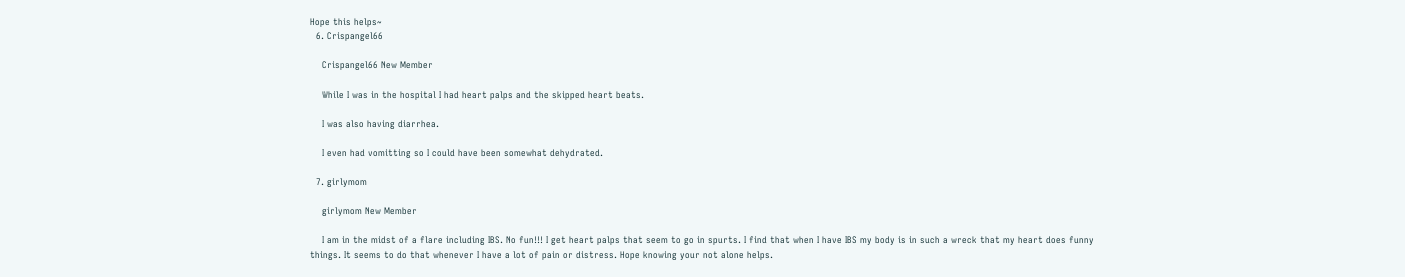Hope this helps~
  6. Crispangel66

    Crispangel66 New Member

    While I was in the hospital I had heart palps and the skipped heart beats.

    I was also having diarrhea.

    I even had vomitting so I could have been somewhat dehydrated.

  7. girlymom

    girlymom New Member

    I am in the midst of a flare including IBS. No fun!!! I get heart palps that seem to go in spurts. I find that when I have IBS my body is in such a wreck that my heart does funny things. It seems to do that whenever I have a lot of pain or distress. Hope knowing your not alone helps.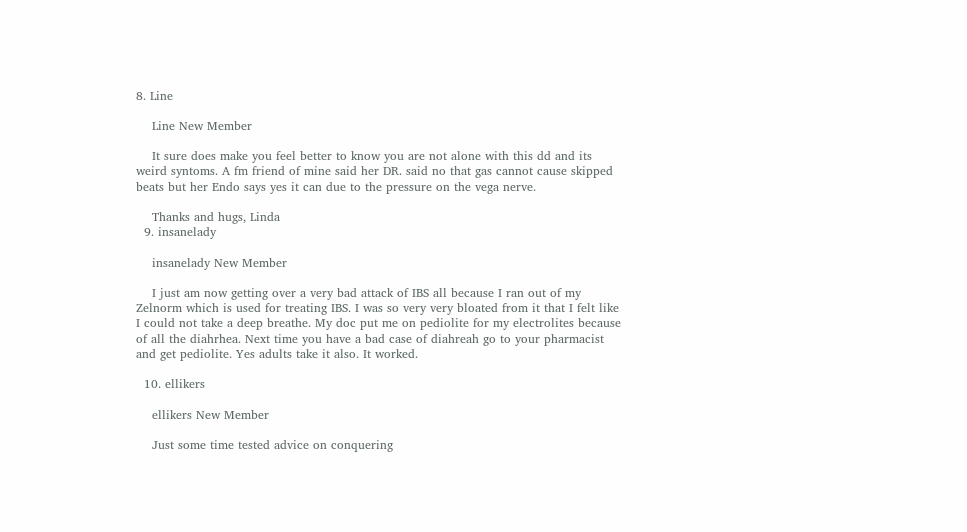8. Line

    Line New Member

    It sure does make you feel better to know you are not alone with this dd and its weird syntoms. A fm friend of mine said her DR. said no that gas cannot cause skipped beats but her Endo says yes it can due to the pressure on the vega nerve.

    Thanks and hugs, Linda
  9. insanelady

    insanelady New Member

    I just am now getting over a very bad attack of IBS all because I ran out of my Zelnorm which is used for treating IBS. I was so very very bloated from it that I felt like I could not take a deep breathe. My doc put me on pediolite for my electrolites because of all the diahrhea. Next time you have a bad case of diahreah go to your pharmacist and get pediolite. Yes adults take it also. It worked.

  10. ellikers

    ellikers New Member

    Just some time tested advice on conquering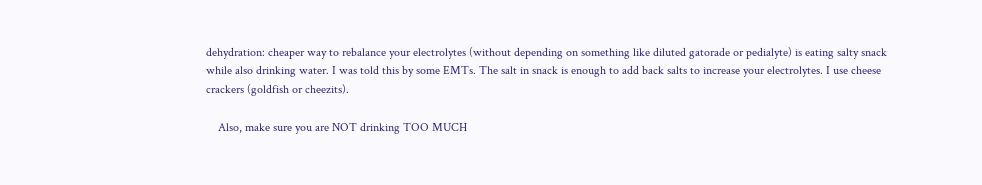dehydration: cheaper way to rebalance your electrolytes (without depending on something like diluted gatorade or pedialyte) is eating salty snack while also drinking water. I was told this by some EMTs. The salt in snack is enough to add back salts to increase your electrolytes. I use cheese crackers (goldfish or cheezits).

    Also, make sure you are NOT drinking TOO MUCH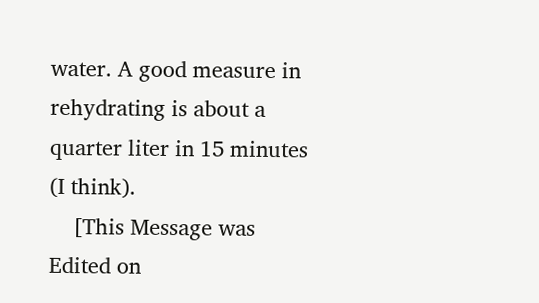water. A good measure in rehydrating is about a quarter liter in 15 minutes (I think).
    [This Message was Edited on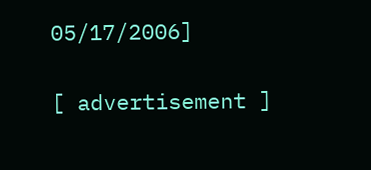05/17/2006]

[ advertisement ]